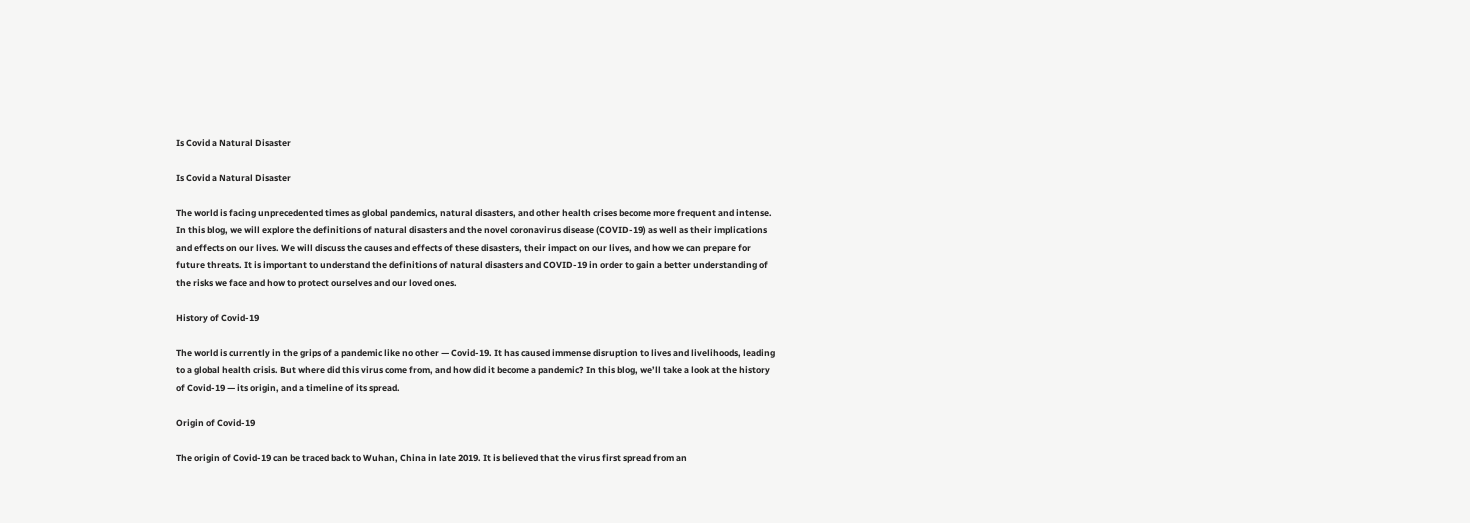Is Covid a Natural Disaster

Is Covid a Natural Disaster

The world is facing unprecedented times as global pandemics, natural disasters, and other health crises become more frequent and intense. In this blog, we will explore the definitions of natural disasters and the novel coronavirus disease (COVID-19) as well as their implications and effects on our lives. We will discuss the causes and effects of these disasters, their impact on our lives, and how we can prepare for future threats. It is important to understand the definitions of natural disasters and COVID-19 in order to gain a better understanding of the risks we face and how to protect ourselves and our loved ones.

History of Covid-19

The world is currently in the grips of a pandemic like no other — Covid-19. It has caused immense disruption to lives and livelihoods, leading to a global health crisis. But where did this virus come from, and how did it become a pandemic? In this blog, we’ll take a look at the history of Covid-19 — its origin, and a timeline of its spread.

Origin of Covid-19

The origin of Covid-19 can be traced back to Wuhan, China in late 2019. It is believed that the virus first spread from an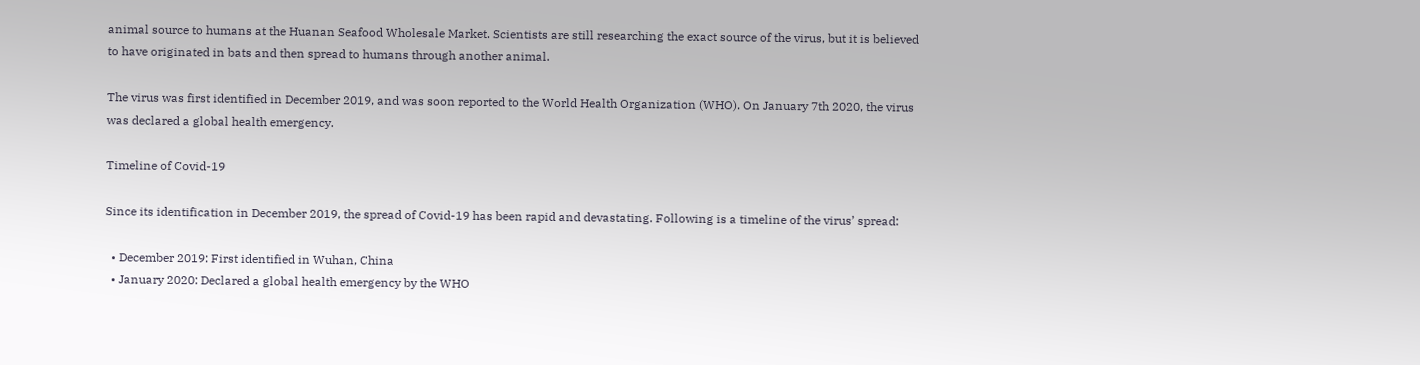animal source to humans at the Huanan Seafood Wholesale Market. Scientists are still researching the exact source of the virus, but it is believed to have originated in bats and then spread to humans through another animal.

The virus was first identified in December 2019, and was soon reported to the World Health Organization (WHO). On January 7th 2020, the virus was declared a global health emergency.

Timeline of Covid-19

Since its identification in December 2019, the spread of Covid-19 has been rapid and devastating. Following is a timeline of the virus’ spread:

  • December 2019: First identified in Wuhan, China
  • January 2020: Declared a global health emergency by the WHO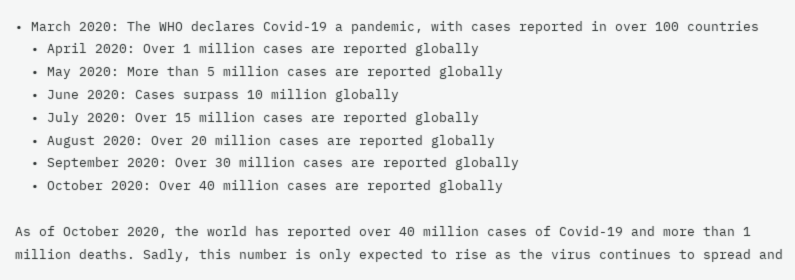• March 2020: The WHO declares Covid-19 a pandemic, with cases reported in over 100 countries
  • April 2020: Over 1 million cases are reported globally
  • May 2020: More than 5 million cases are reported globally
  • June 2020: Cases surpass 10 million globally
  • July 2020: Over 15 million cases are reported globally
  • August 2020: Over 20 million cases are reported globally
  • September 2020: Over 30 million cases are reported globally
  • October 2020: Over 40 million cases are reported globally

As of October 2020, the world has reported over 40 million cases of Covid-19 and more than 1 million deaths. Sadly, this number is only expected to rise as the virus continues to spread and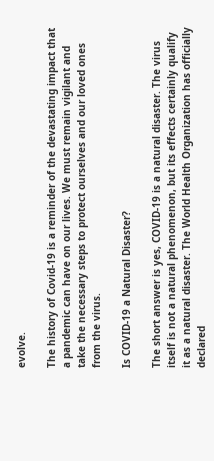evolve.

The history of Covid-19 is a reminder of the devastating impact that a pandemic can have on our lives. We must remain vigilant and take the necessary steps to protect ourselves and our loved ones from the virus.

Is COVID-19 a Natural Disaster?

The short answer is yes, COVID-19 is a natural disaster. The virus itself is not a natural phenomenon, but its effects certainly qualify it as a natural disaster. The World Health Organization has officially declared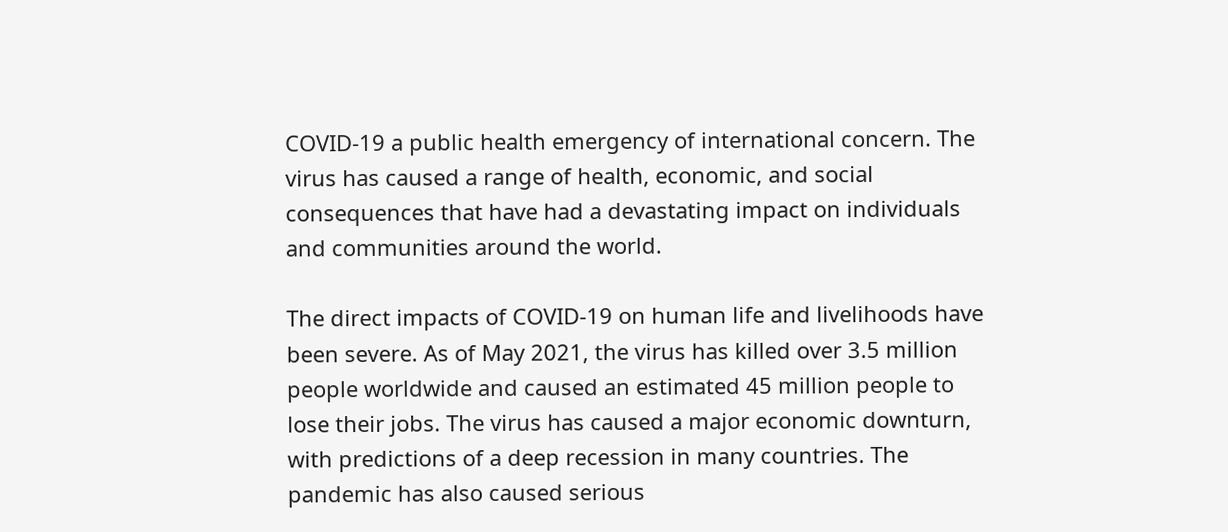COVID-19 a public health emergency of international concern. The virus has caused a range of health, economic, and social consequences that have had a devastating impact on individuals and communities around the world.

The direct impacts of COVID-19 on human life and livelihoods have been severe. As of May 2021, the virus has killed over 3.5 million people worldwide and caused an estimated 45 million people to lose their jobs. The virus has caused a major economic downturn, with predictions of a deep recession in many countries. The pandemic has also caused serious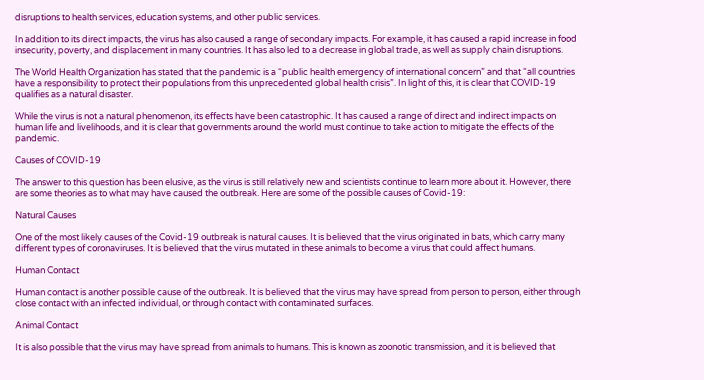disruptions to health services, education systems, and other public services.

In addition to its direct impacts, the virus has also caused a range of secondary impacts. For example, it has caused a rapid increase in food insecurity, poverty, and displacement in many countries. It has also led to a decrease in global trade, as well as supply chain disruptions.

The World Health Organization has stated that the pandemic is a “public health emergency of international concern” and that “all countries have a responsibility to protect their populations from this unprecedented global health crisis”. In light of this, it is clear that COVID-19 qualifies as a natural disaster.

While the virus is not a natural phenomenon, its effects have been catastrophic. It has caused a range of direct and indirect impacts on human life and livelihoods, and it is clear that governments around the world must continue to take action to mitigate the effects of the pandemic.

Causes of COVID-19

The answer to this question has been elusive, as the virus is still relatively new and scientists continue to learn more about it. However, there are some theories as to what may have caused the outbreak. Here are some of the possible causes of Covid-19:

Natural Causes

One of the most likely causes of the Covid-19 outbreak is natural causes. It is believed that the virus originated in bats, which carry many different types of coronaviruses. It is believed that the virus mutated in these animals to become a virus that could affect humans.

Human Contact

Human contact is another possible cause of the outbreak. It is believed that the virus may have spread from person to person, either through close contact with an infected individual, or through contact with contaminated surfaces.

Animal Contact

It is also possible that the virus may have spread from animals to humans. This is known as zoonotic transmission, and it is believed that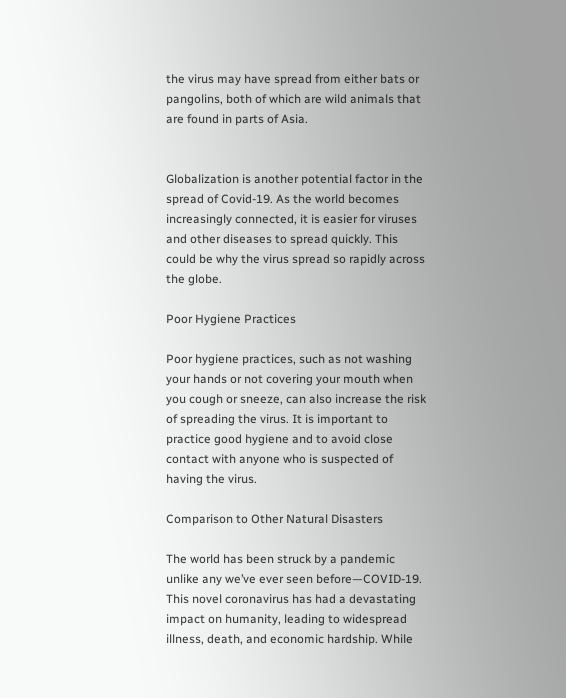the virus may have spread from either bats or pangolins, both of which are wild animals that are found in parts of Asia.


Globalization is another potential factor in the spread of Covid-19. As the world becomes increasingly connected, it is easier for viruses and other diseases to spread quickly. This could be why the virus spread so rapidly across the globe.

Poor Hygiene Practices

Poor hygiene practices, such as not washing your hands or not covering your mouth when you cough or sneeze, can also increase the risk of spreading the virus. It is important to practice good hygiene and to avoid close contact with anyone who is suspected of having the virus.

Comparison to Other Natural Disasters

The world has been struck by a pandemic unlike any we’ve ever seen before—COVID-19. This novel coronavirus has had a devastating impact on humanity, leading to widespread illness, death, and economic hardship. While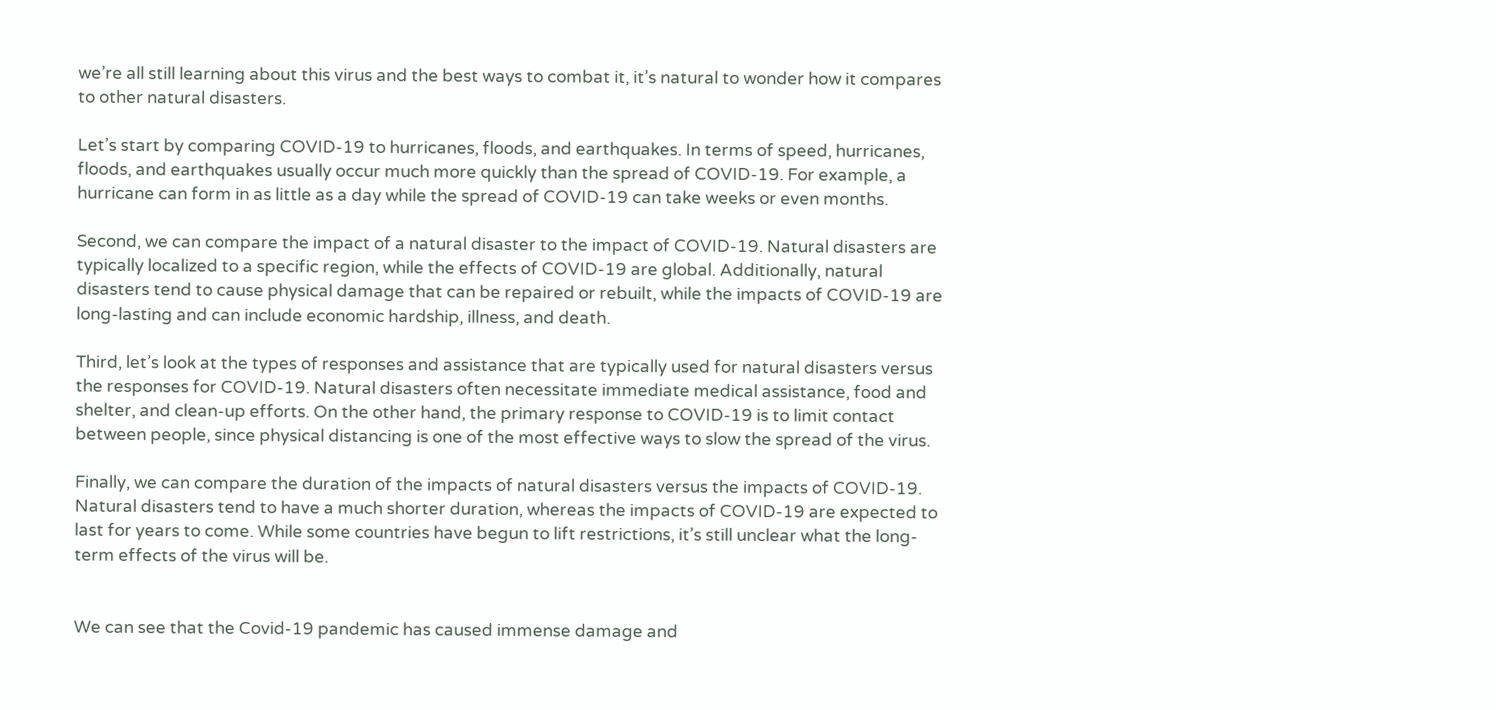we’re all still learning about this virus and the best ways to combat it, it’s natural to wonder how it compares to other natural disasters.

Let’s start by comparing COVID-19 to hurricanes, floods, and earthquakes. In terms of speed, hurricanes, floods, and earthquakes usually occur much more quickly than the spread of COVID-19. For example, a hurricane can form in as little as a day while the spread of COVID-19 can take weeks or even months.

Second, we can compare the impact of a natural disaster to the impact of COVID-19. Natural disasters are typically localized to a specific region, while the effects of COVID-19 are global. Additionally, natural disasters tend to cause physical damage that can be repaired or rebuilt, while the impacts of COVID-19 are long-lasting and can include economic hardship, illness, and death.

Third, let’s look at the types of responses and assistance that are typically used for natural disasters versus the responses for COVID-19. Natural disasters often necessitate immediate medical assistance, food and shelter, and clean-up efforts. On the other hand, the primary response to COVID-19 is to limit contact between people, since physical distancing is one of the most effective ways to slow the spread of the virus.

Finally, we can compare the duration of the impacts of natural disasters versus the impacts of COVID-19. Natural disasters tend to have a much shorter duration, whereas the impacts of COVID-19 are expected to last for years to come. While some countries have begun to lift restrictions, it’s still unclear what the long-term effects of the virus will be.


We can see that the Covid-19 pandemic has caused immense damage and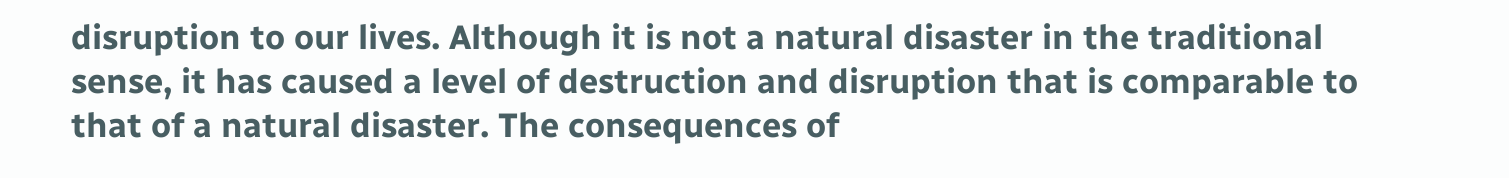disruption to our lives. Although it is not a natural disaster in the traditional sense, it has caused a level of destruction and disruption that is comparable to that of a natural disaster. The consequences of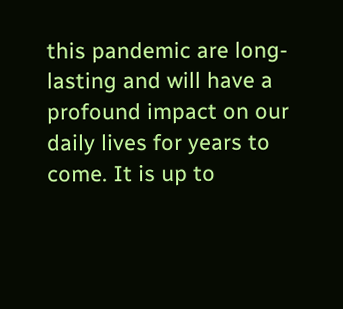this pandemic are long-lasting and will have a profound impact on our daily lives for years to come. It is up to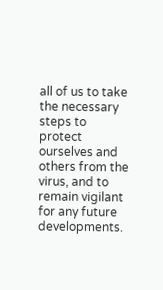all of us to take the necessary steps to protect ourselves and others from the virus, and to remain vigilant for any future developments.